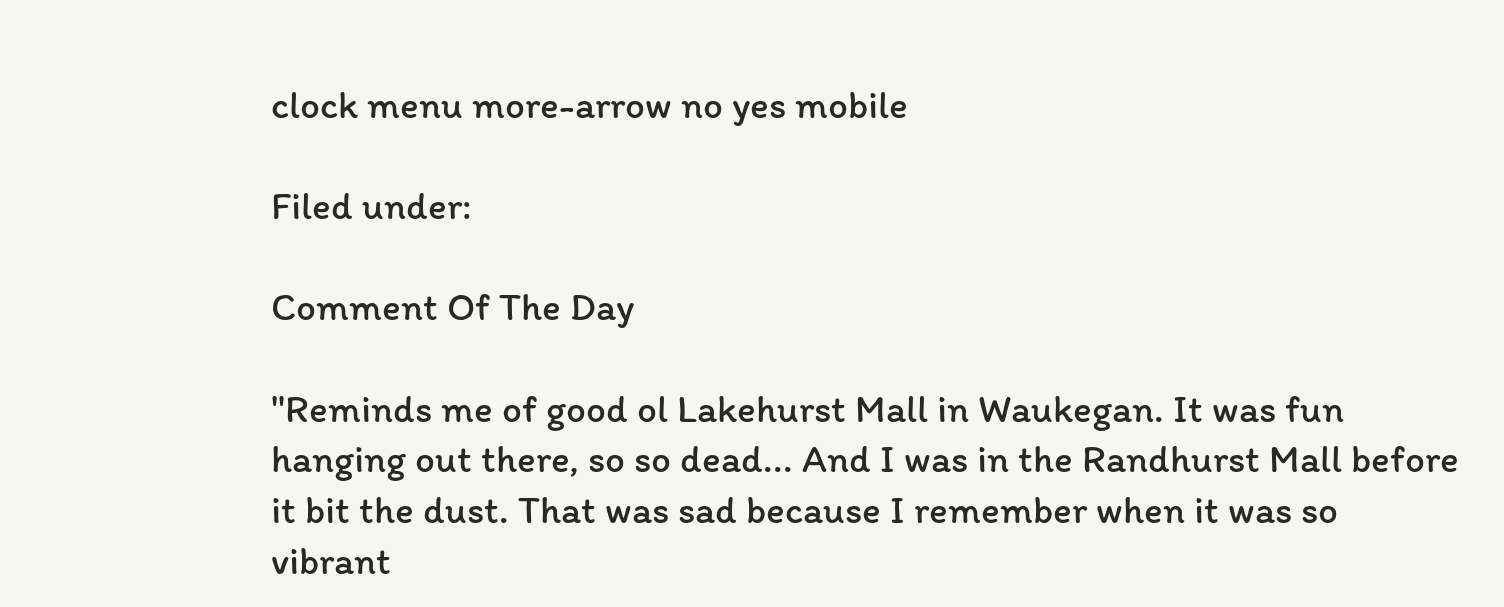clock menu more-arrow no yes mobile

Filed under:

Comment Of The Day

"Reminds me of good ol Lakehurst Mall in Waukegan. It was fun hanging out there, so so dead... And I was in the Randhurst Mall before it bit the dust. That was sad because I remember when it was so vibrant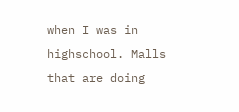when I was in highschool. Malls that are doing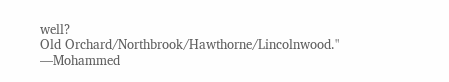well?
Old Orchard/Northbrook/Hawthorne/Lincolnwood." —Mohammed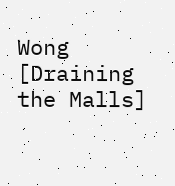Wong [Draining the Malls]